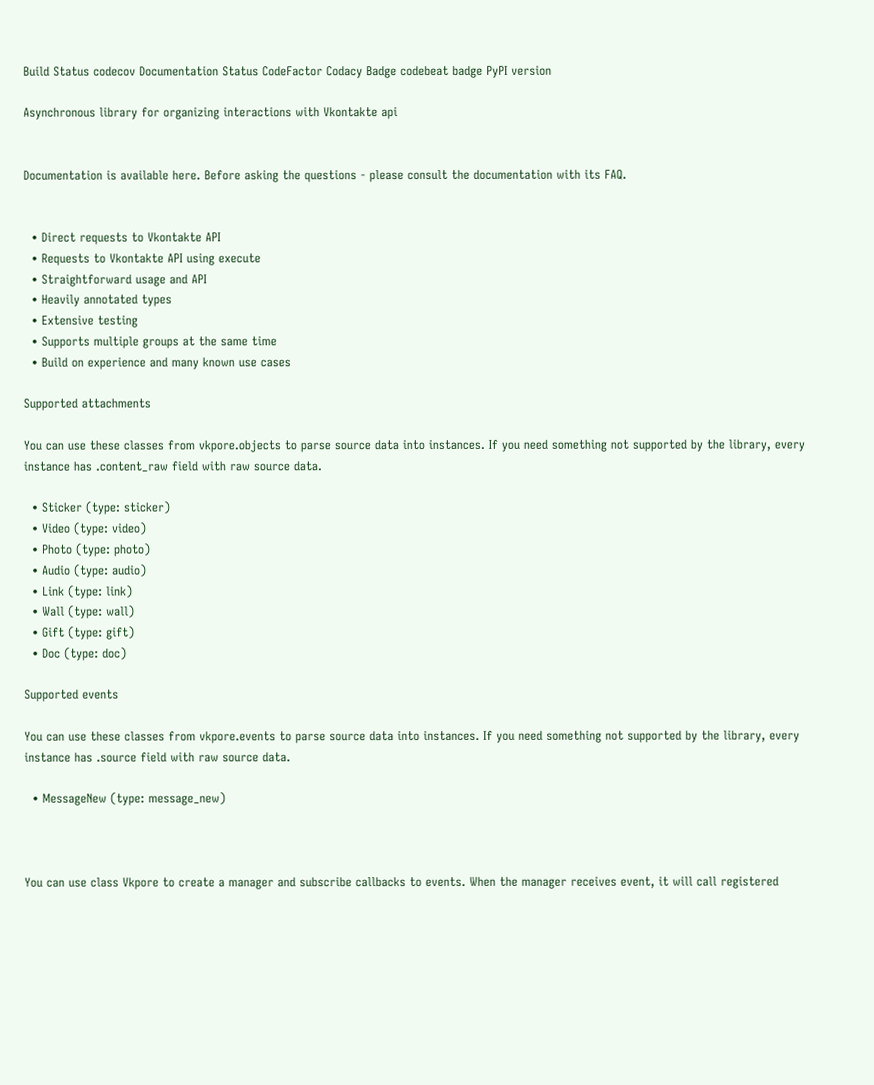Build Status codecov Documentation Status CodeFactor Codacy Badge codebeat badge PyPI version

Asynchronous library for organizing interactions with Vkontakte api


Documentation is available here. Before asking the questions - please consult the documentation with its FAQ.


  • Direct requests to Vkontakte API
  • Requests to Vkontakte API using execute
  • Straightforward usage and API
  • Heavily annotated types
  • Extensive testing
  • Supports multiple groups at the same time
  • Build on experience and many known use cases

Supported attachments

You can use these classes from vkpore.objects to parse source data into instances. If you need something not supported by the library, every instance has .content_raw field with raw source data.

  • Sticker (type: sticker)
  • Video (type: video)
  • Photo (type: photo)
  • Audio (type: audio)
  • Link (type: link)
  • Wall (type: wall)
  • Gift (type: gift)
  • Doc (type: doc)

Supported events

You can use these classes from vkpore.events to parse source data into instances. If you need something not supported by the library, every instance has .source field with raw source data.

  • MessageNew (type: message_new)



You can use class Vkpore to create a manager and subscribe callbacks to events. When the manager receives event, it will call registered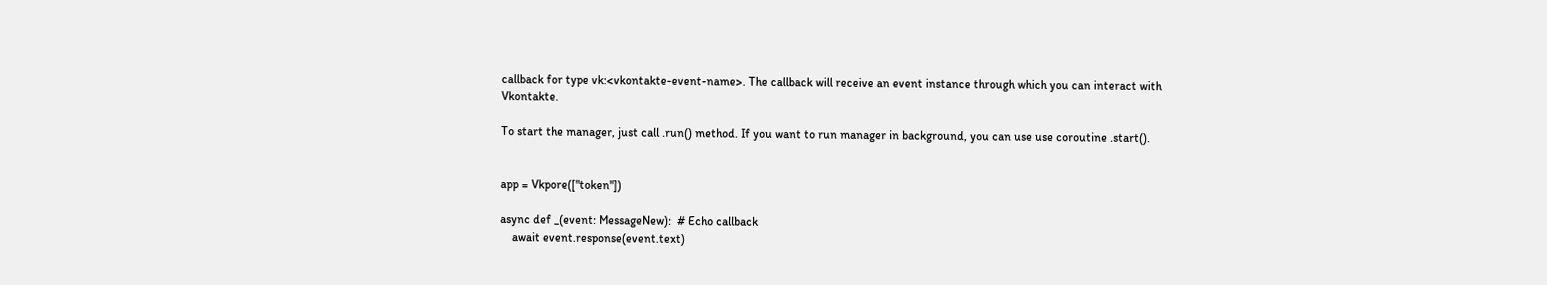callback for type vk:<vkontakte-event-name>. The callback will receive an event instance through which you can interact with Vkontakte.

To start the manager, just call .run() method. If you want to run manager in background, you can use use coroutine .start().


app = Vkpore(["token"])

async def _(event: MessageNew):  # Echo callback
    await event.response(event.text)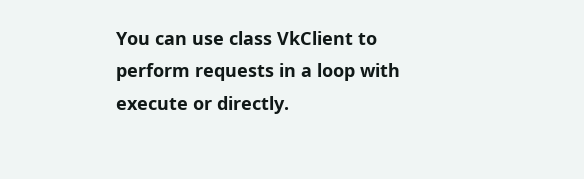You can use class VkClient to perform requests in a loop with execute or directly.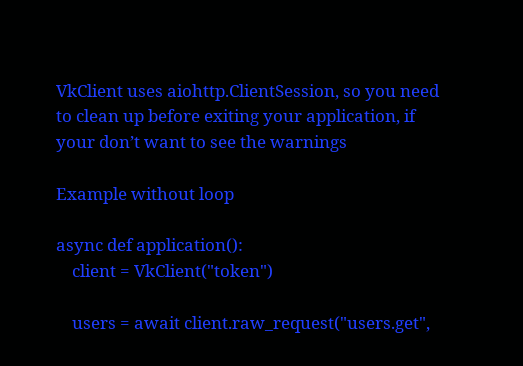VkClient uses aiohttp.ClientSession, so you need to clean up before exiting your application, if your don’t want to see the warnings

Example without loop

async def application():
    client = VkClient("token")

    users = await client.raw_request("users.get",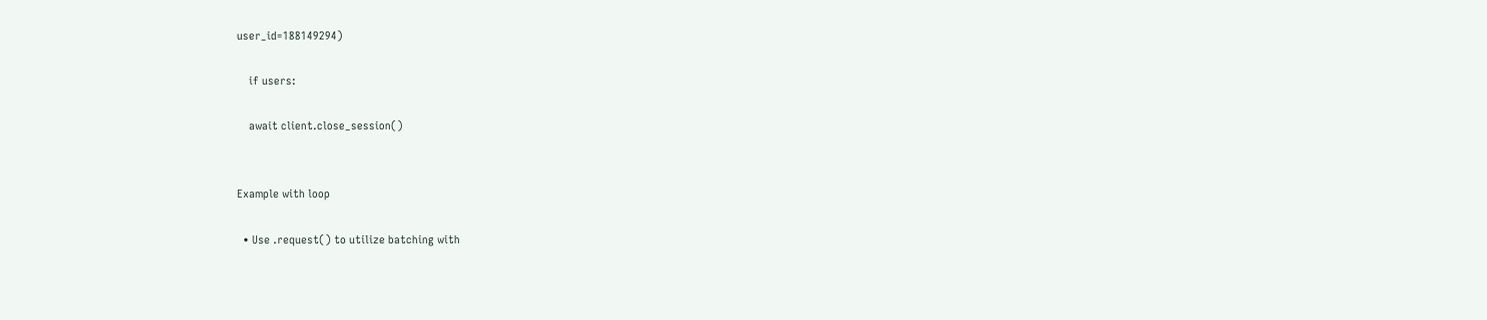user_id=188149294)

    if users:

    await client.close_session()


Example with loop

  • Use .request() to utilize batching with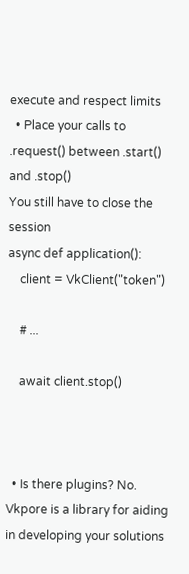execute and respect limits
  • Place your calls to .request() between .start() and .stop()
You still have to close the session
async def application():
    client = VkClient("token")

    # ...

    await client.stop()



  • Is there plugins? No. Vkpore is a library for aiding in developing your solutions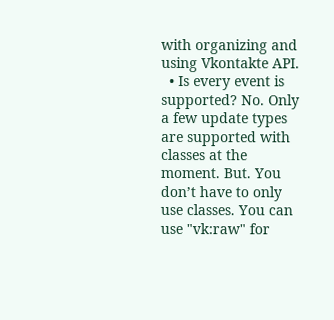with organizing and using Vkontakte API.
  • Is every event is supported? No. Only a few update types are supported with classes at the moment. But. You don’t have to only use classes. You can use "vk:raw" for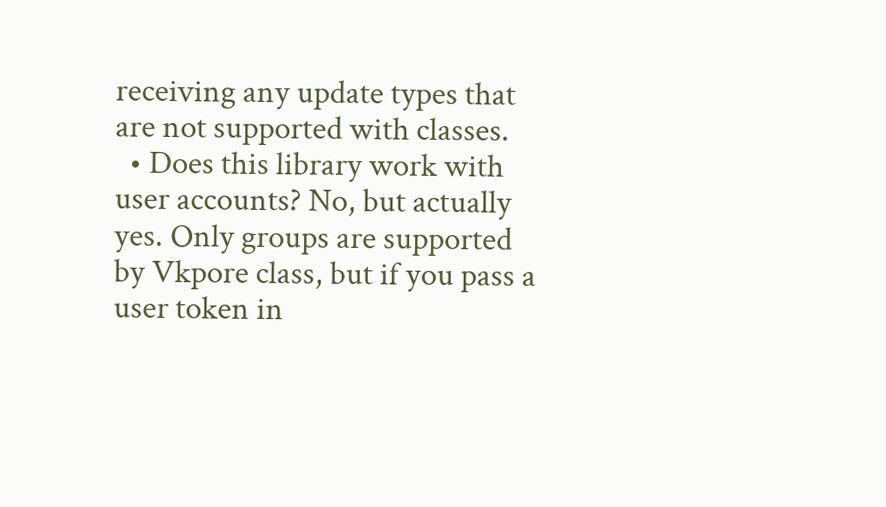receiving any update types that are not supported with classes.
  • Does this library work with user accounts? No, but actually yes. Only groups are supported by Vkpore class, but if you pass a user token in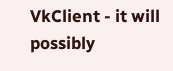VkClient - it will possibly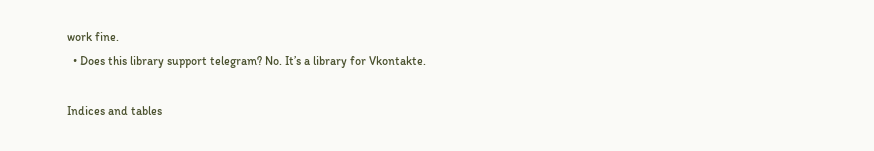work fine.
  • Does this library support telegram? No. It’s a library for Vkontakte.

Indices and tables